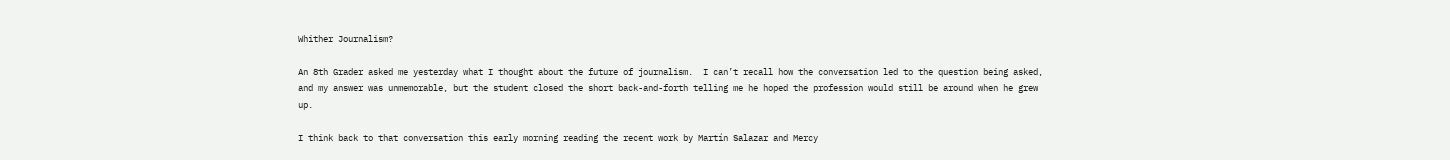Whither Journalism?

An 8th Grader asked me yesterday what I thought about the future of journalism.  I can’t recall how the conversation led to the question being asked, and my answer was unmemorable, but the student closed the short back-and-forth telling me he hoped the profession would still be around when he grew up.

I think back to that conversation this early morning reading the recent work by Martín Salazar and Mercy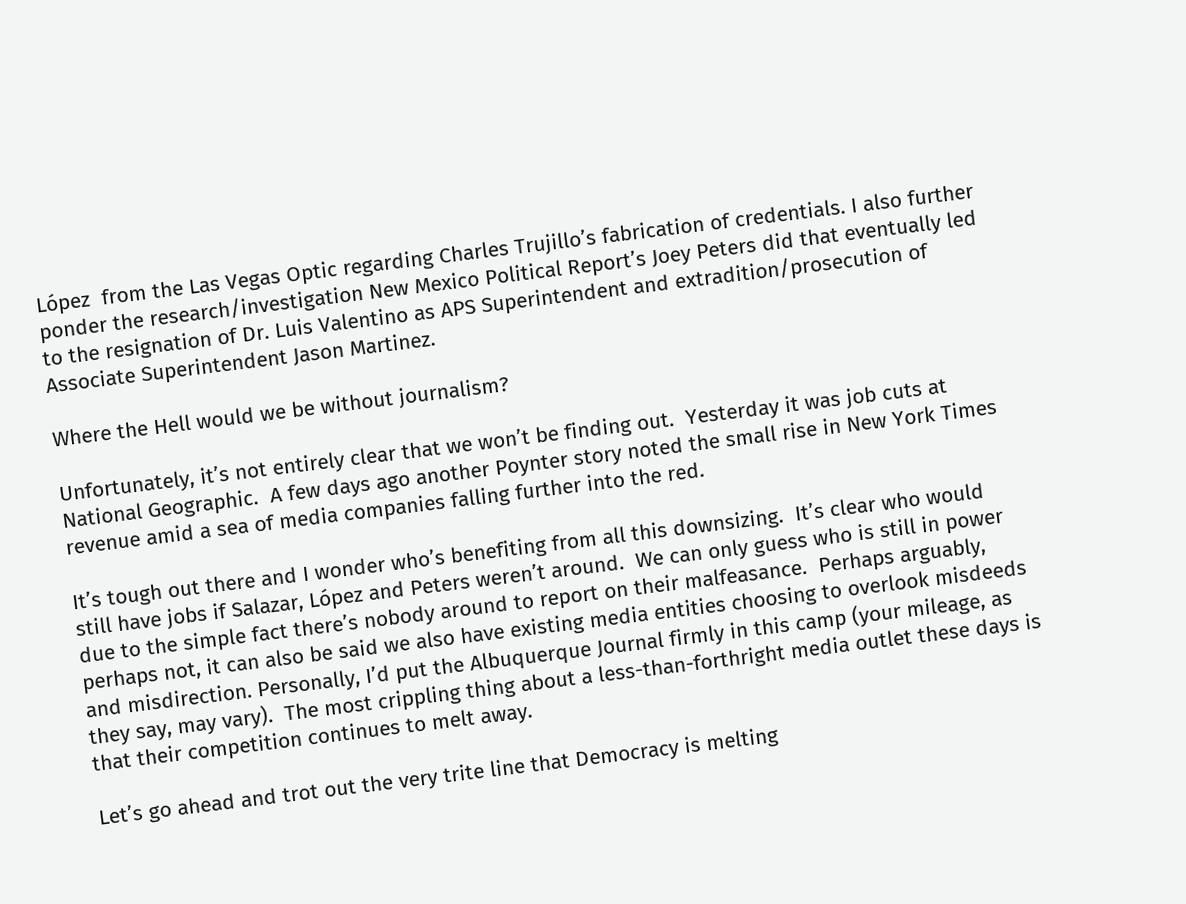López  from the Las Vegas Optic regarding Charles Trujillo’s fabrication of credentials. I also further ponder the research/investigation New Mexico Political Report’s Joey Peters did that eventually led to the resignation of Dr. Luis Valentino as APS Superintendent and extradition/prosecution of Associate Superintendent Jason Martinez.

Where the Hell would we be without journalism?

Unfortunately, it’s not entirely clear that we won’t be finding out.  Yesterday it was job cuts at National Geographic.  A few days ago another Poynter story noted the small rise in New York Times revenue amid a sea of media companies falling further into the red.

It’s tough out there and I wonder who’s benefiting from all this downsizing.  It’s clear who would still have jobs if Salazar, López and Peters weren’t around.  We can only guess who is still in power due to the simple fact there’s nobody around to report on their malfeasance.  Perhaps arguably, perhaps not, it can also be said we also have existing media entities choosing to overlook misdeeds and misdirection. Personally, I’d put the Albuquerque Journal firmly in this camp (your mileage, as they say, may vary).  The most crippling thing about a less-than-forthright media outlet these days is that their competition continues to melt away.

Let’s go ahead and trot out the very trite line that Democracy is melting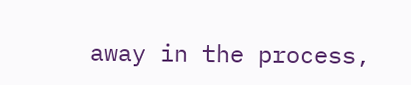away in the process,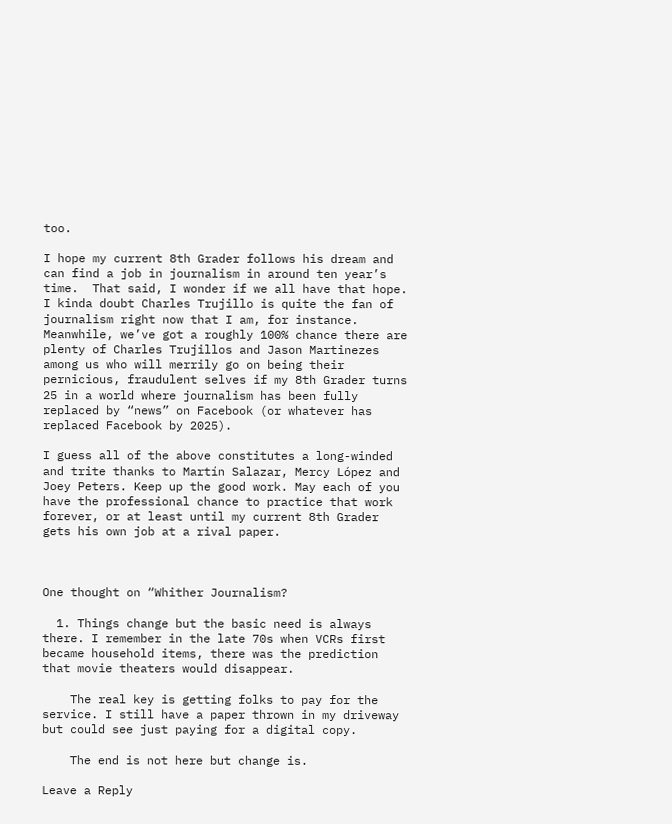too.

I hope my current 8th Grader follows his dream and can find a job in journalism in around ten year’s time.  That said, I wonder if we all have that hope.  I kinda doubt Charles Trujillo is quite the fan of journalism right now that I am, for instance.  Meanwhile, we’ve got a roughly 100% chance there are plenty of Charles Trujillos and Jason Martinezes among us who will merrily go on being their pernicious, fraudulent selves if my 8th Grader turns 25 in a world where journalism has been fully replaced by “news” on Facebook (or whatever has replaced Facebook by 2025).

I guess all of the above constitutes a long-winded and trite thanks to Martín Salazar, Mercy López and Joey Peters. Keep up the good work. May each of you have the professional chance to practice that work forever, or at least until my current 8th Grader gets his own job at a rival paper.



One thought on “Whither Journalism?

  1. Things change but the basic need is always there. I remember in the late 70s when VCRs first became household items, there was the prediction that movie theaters would disappear.

    The real key is getting folks to pay for the service. I still have a paper thrown in my driveway but could see just paying for a digital copy.

    The end is not here but change is.

Leave a Reply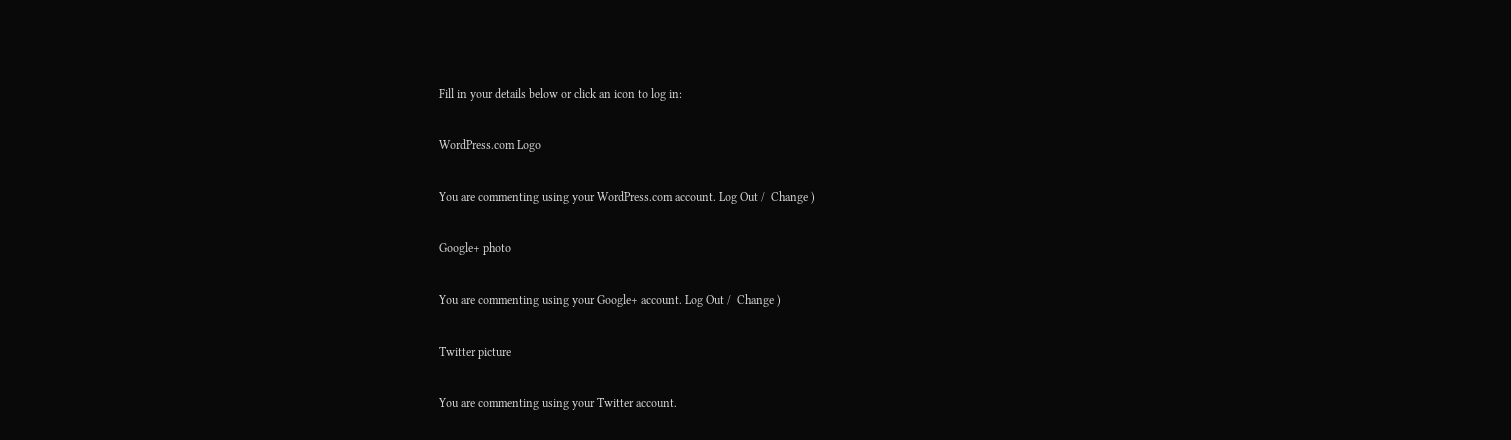Fill in your details below or click an icon to log in:

WordPress.com Logo

You are commenting using your WordPress.com account. Log Out /  Change )

Google+ photo

You are commenting using your Google+ account. Log Out /  Change )

Twitter picture

You are commenting using your Twitter account.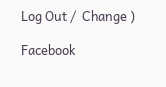Log Out /  Change )

Facebook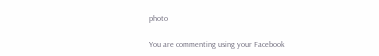photo

You are commenting using your Facebook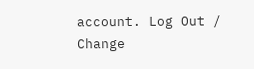account. Log Out /  Change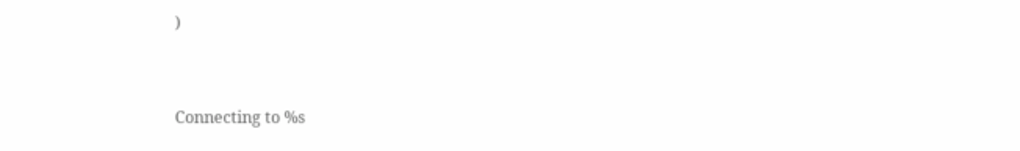)


Connecting to %s